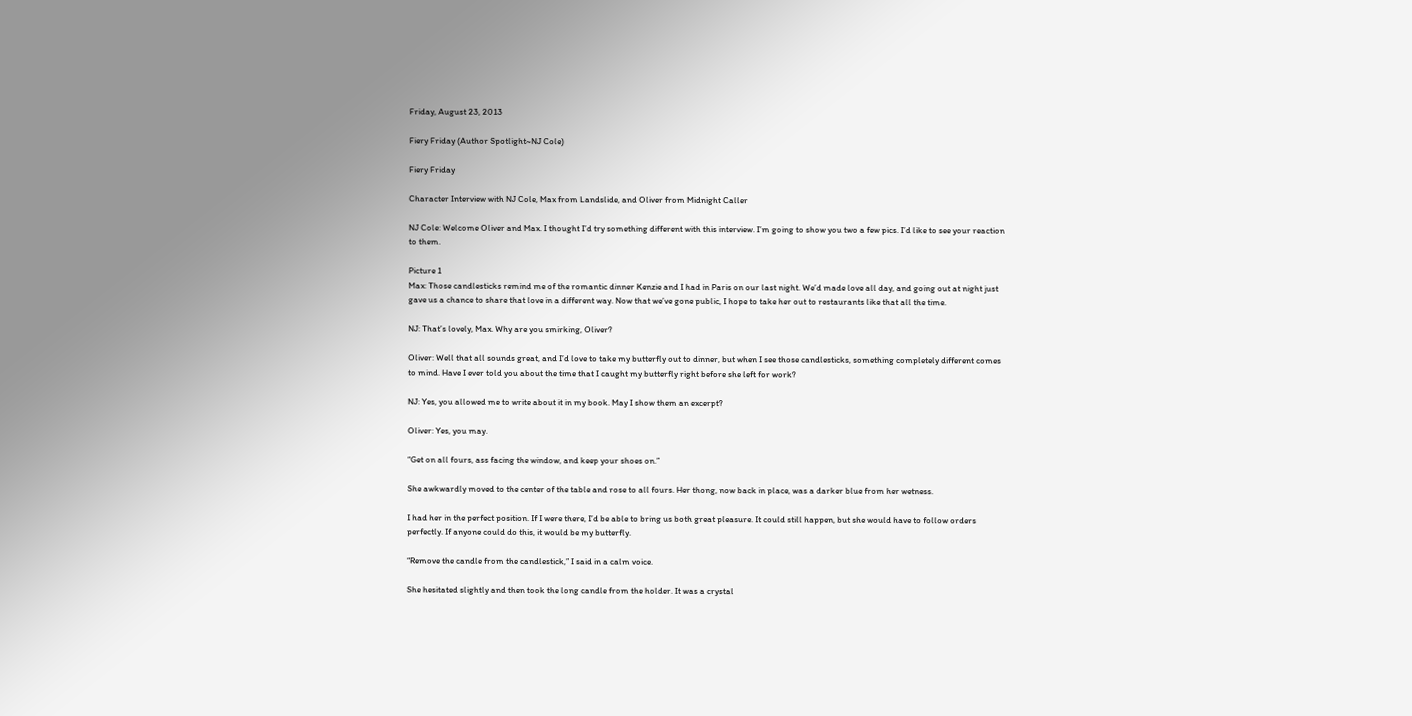Friday, August 23, 2013

Fiery Friday (Author Spotlight~NJ Cole)

Fiery Friday

Character Interview with NJ Cole, Max from Landslide, and Oliver from Midnight Caller

NJ Cole: Welcome Oliver and Max. I thought I’d try something different with this interview. I’m going to show you two a few pics. I’d like to see your reaction to them.

Picture 1
Max: Those candlesticks remind me of the romantic dinner Kenzie and I had in Paris on our last night. We’d made love all day, and going out at night just gave us a chance to share that love in a different way. Now that we’ve gone public, I hope to take her out to restaurants like that all the time.

NJ: That’s lovely, Max. Why are you smirking, Oliver?

Oliver: Well that all sounds great, and I’d love to take my butterfly out to dinner, but when I see those candlesticks, something completely different comes to mind. Have I ever told you about the time that I caught my butterfly right before she left for work?

NJ: Yes, you allowed me to write about it in my book. May I show them an excerpt?

Oliver: Yes, you may.

“Get on all fours, ass facing the window, and keep your shoes on.”

She awkwardly moved to the center of the table and rose to all fours. Her thong, now back in place, was a darker blue from her wetness.

I had her in the perfect position. If I were there, I’d be able to bring us both great pleasure. It could still happen, but she would have to follow orders perfectly. If anyone could do this, it would be my butterfly.

“Remove the candle from the candlestick,” I said in a calm voice.

She hesitated slightly and then took the long candle from the holder. It was a crystal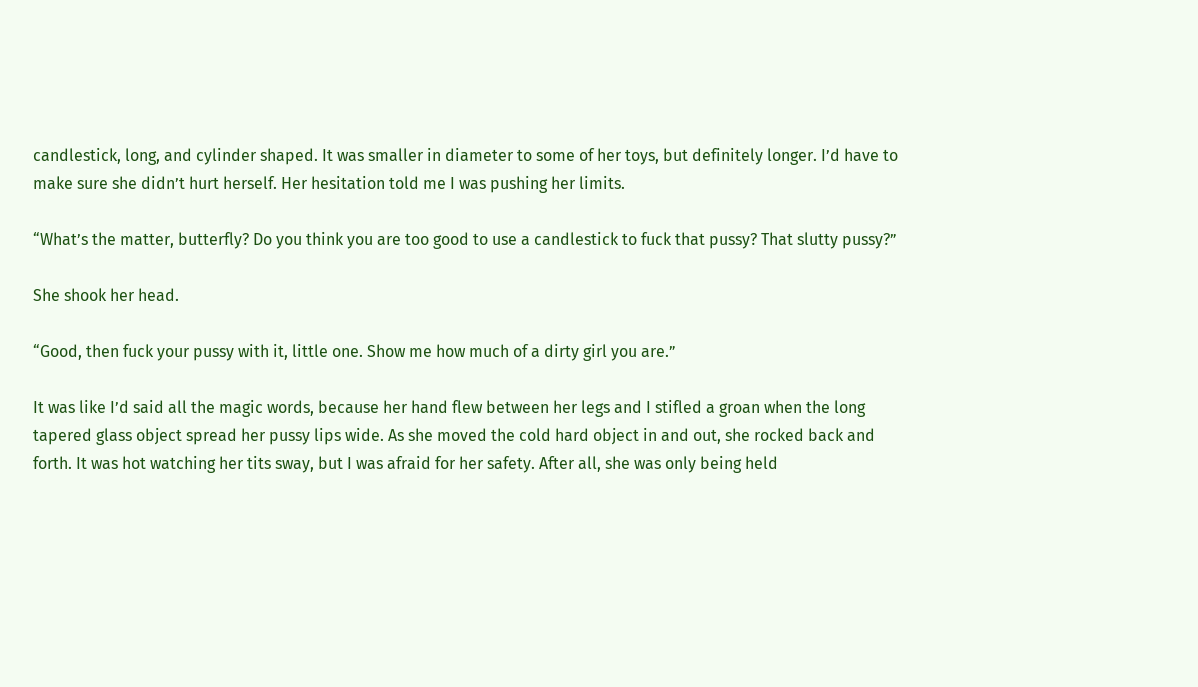candlestick, long, and cylinder shaped. It was smaller in diameter to some of her toys, but definitely longer. I’d have to make sure she didn’t hurt herself. Her hesitation told me I was pushing her limits.

“What’s the matter, butterfly? Do you think you are too good to use a candlestick to fuck that pussy? That slutty pussy?”

She shook her head.

“Good, then fuck your pussy with it, little one. Show me how much of a dirty girl you are.”

It was like I’d said all the magic words, because her hand flew between her legs and I stifled a groan when the long tapered glass object spread her pussy lips wide. As she moved the cold hard object in and out, she rocked back and forth. It was hot watching her tits sway, but I was afraid for her safety. After all, she was only being held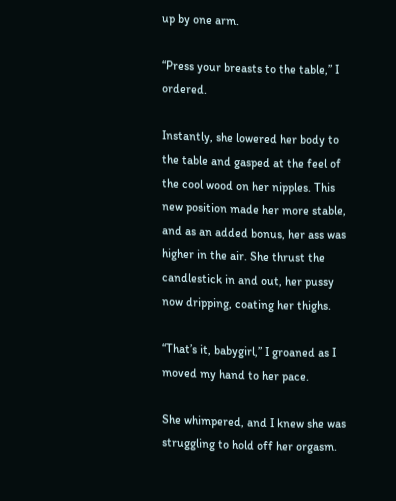up by one arm.

“Press your breasts to the table,” I ordered.

Instantly, she lowered her body to the table and gasped at the feel of the cool wood on her nipples. This new position made her more stable, and as an added bonus, her ass was higher in the air. She thrust the candlestick in and out, her pussy now dripping, coating her thighs.

“That’s it, babygirl,” I groaned as I moved my hand to her pace.

She whimpered, and I knew she was struggling to hold off her orgasm.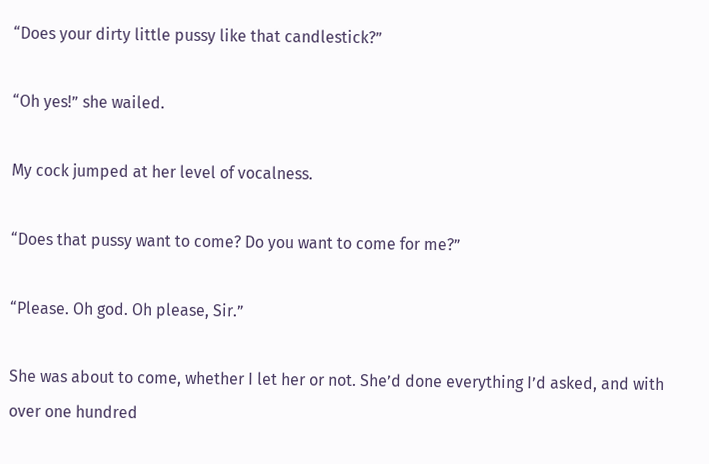“Does your dirty little pussy like that candlestick?”

“Oh yes!” she wailed.

My cock jumped at her level of vocalness.

“Does that pussy want to come? Do you want to come for me?”

“Please. Oh god. Oh please, Sir.”

She was about to come, whether I let her or not. She’d done everything I’d asked, and with over one hundred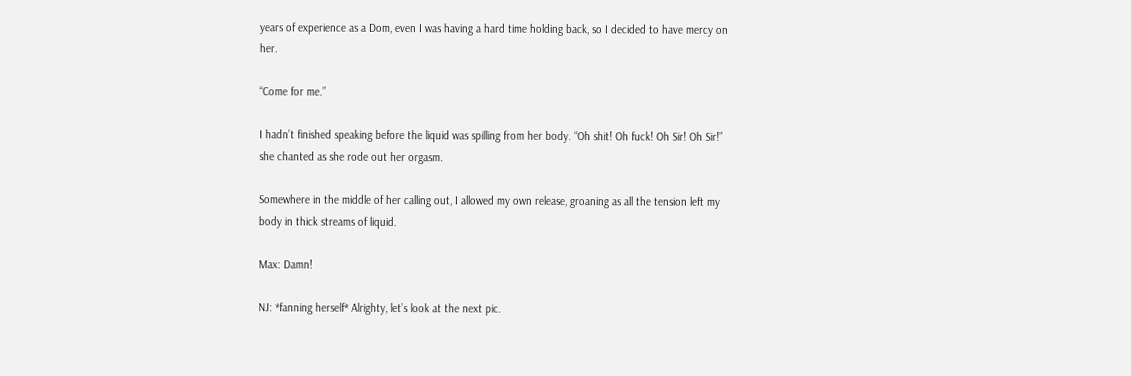years of experience as a Dom, even I was having a hard time holding back, so I decided to have mercy on her.

“Come for me.”

I hadn’t finished speaking before the liquid was spilling from her body. “Oh shit! Oh fuck! Oh Sir! Oh Sir!” she chanted as she rode out her orgasm.

Somewhere in the middle of her calling out, I allowed my own release, groaning as all the tension left my body in thick streams of liquid.

Max: Damn!

NJ: *fanning herself* Alrighty, let’s look at the next pic.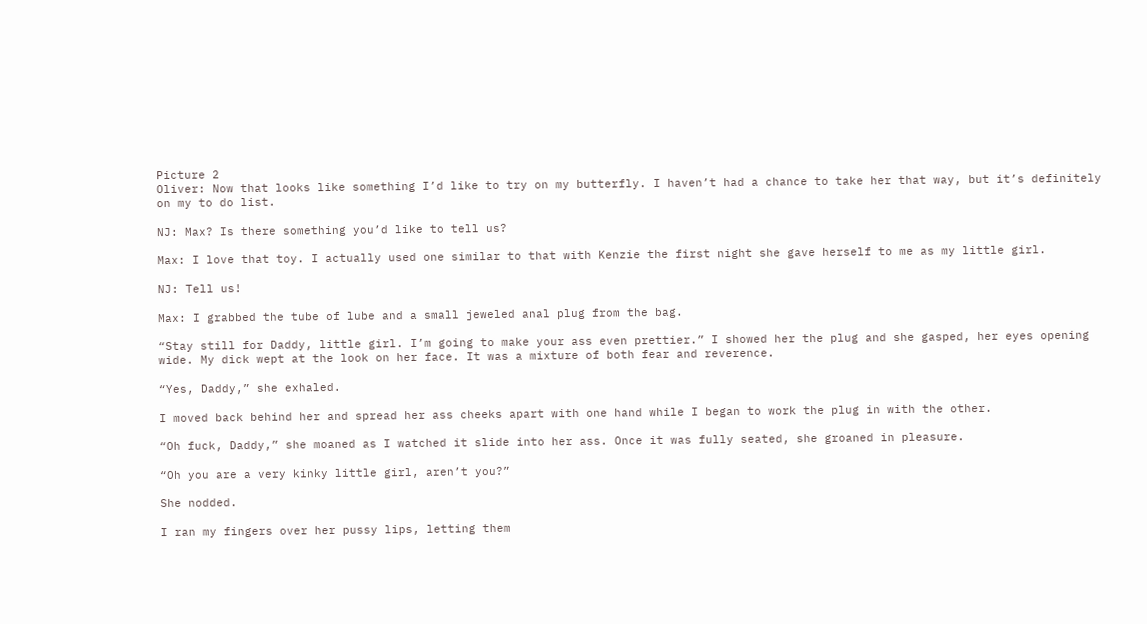Picture 2
Oliver: Now that looks like something I’d like to try on my butterfly. I haven’t had a chance to take her that way, but it’s definitely on my to do list.

NJ: Max? Is there something you’d like to tell us?

Max: I love that toy. I actually used one similar to that with Kenzie the first night she gave herself to me as my little girl.

NJ: Tell us!

Max: I grabbed the tube of lube and a small jeweled anal plug from the bag.

“Stay still for Daddy, little girl. I’m going to make your ass even prettier.” I showed her the plug and she gasped, her eyes opening wide. My dick wept at the look on her face. It was a mixture of both fear and reverence.

“Yes, Daddy,” she exhaled.

I moved back behind her and spread her ass cheeks apart with one hand while I began to work the plug in with the other.

“Oh fuck, Daddy,” she moaned as I watched it slide into her ass. Once it was fully seated, she groaned in pleasure.

“Oh you are a very kinky little girl, aren’t you?”

She nodded.

I ran my fingers over her pussy lips, letting them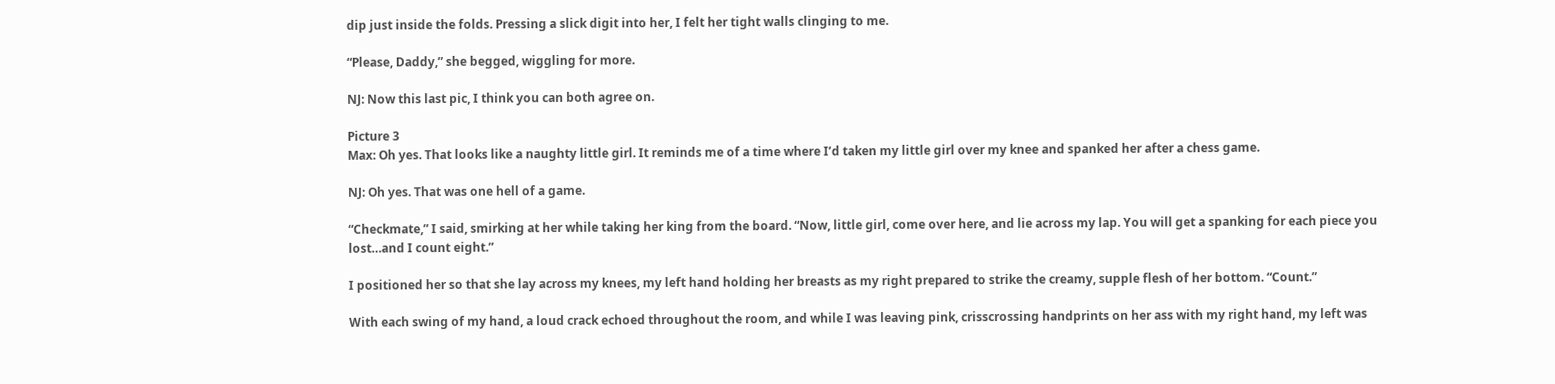dip just inside the folds. Pressing a slick digit into her, I felt her tight walls clinging to me.

“Please, Daddy,” she begged, wiggling for more.

NJ: Now this last pic, I think you can both agree on.

Picture 3
Max: Oh yes. That looks like a naughty little girl. It reminds me of a time where I’d taken my little girl over my knee and spanked her after a chess game.

NJ: Oh yes. That was one hell of a game.

“Checkmate,” I said, smirking at her while taking her king from the board. “Now, little girl, come over here, and lie across my lap. You will get a spanking for each piece you lost…and I count eight.”

I positioned her so that she lay across my knees, my left hand holding her breasts as my right prepared to strike the creamy, supple flesh of her bottom. “Count.”

With each swing of my hand, a loud crack echoed throughout the room, and while I was leaving pink, crisscrossing handprints on her ass with my right hand, my left was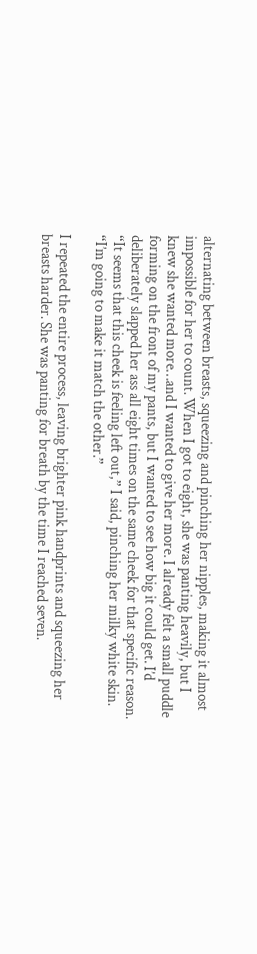alternating between breasts, squeezing and pinching her nipples, making it almost impossible for her to count. When I got to eight, she was panting heavily, but I knew she wanted more…and I wanted to give her more. I already felt a small puddle forming on the front of my pants, but I wanted to see how big it could get. I’d deliberately slapped her ass all eight times on the same cheek for that specific reason. “It seems that this cheek is feeling left out,” I said, pinching her milky white skin. “I’m going to make it match the other.”

I repeated the entire process, leaving brighter pink handprints and squeezing her breasts harder. She was panting for breath by the time I reached seven.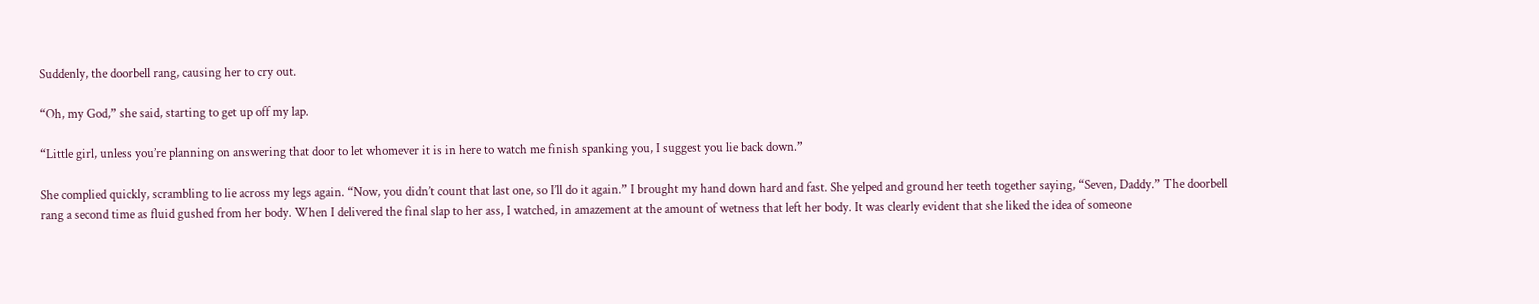Suddenly, the doorbell rang, causing her to cry out.

“Oh, my God,” she said, starting to get up off my lap.

“Little girl, unless you’re planning on answering that door to let whomever it is in here to watch me finish spanking you, I suggest you lie back down.”

She complied quickly, scrambling to lie across my legs again. “Now, you didn’t count that last one, so I’ll do it again.” I brought my hand down hard and fast. She yelped and ground her teeth together saying, “Seven, Daddy.” The doorbell rang a second time as fluid gushed from her body. When I delivered the final slap to her ass, I watched, in amazement at the amount of wetness that left her body. It was clearly evident that she liked the idea of someone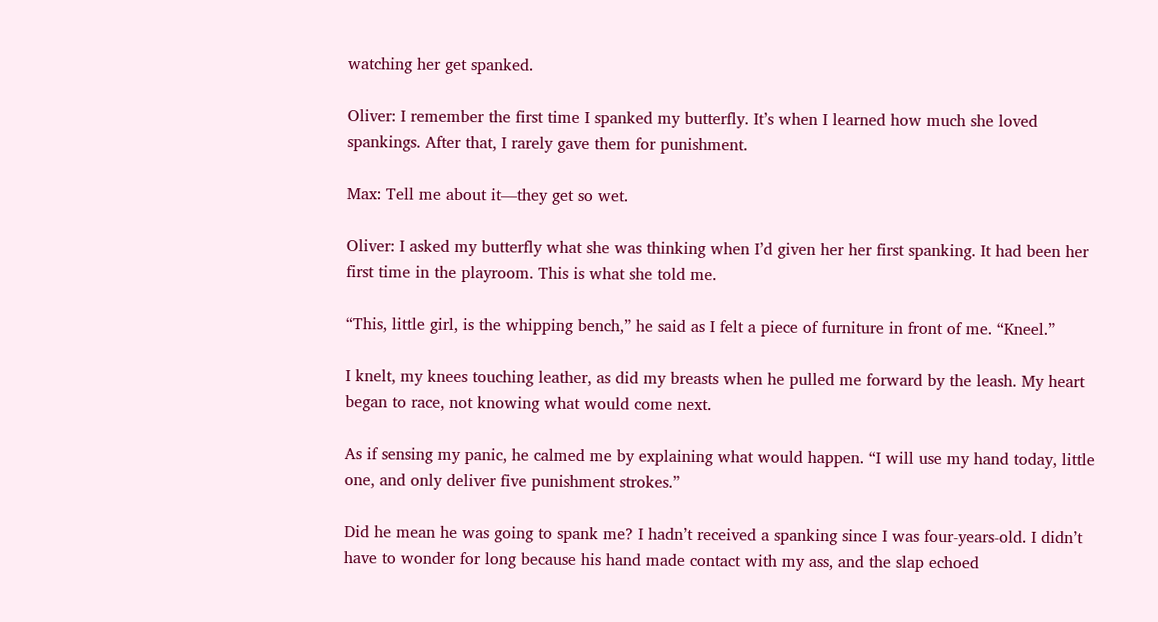watching her get spanked.

Oliver: I remember the first time I spanked my butterfly. It’s when I learned how much she loved spankings. After that, I rarely gave them for punishment.

Max: Tell me about it—they get so wet.

Oliver: I asked my butterfly what she was thinking when I’d given her her first spanking. It had been her first time in the playroom. This is what she told me.

“This, little girl, is the whipping bench,” he said as I felt a piece of furniture in front of me. “Kneel.”

I knelt, my knees touching leather, as did my breasts when he pulled me forward by the leash. My heart began to race, not knowing what would come next.

As if sensing my panic, he calmed me by explaining what would happen. “I will use my hand today, little one, and only deliver five punishment strokes.”

Did he mean he was going to spank me? I hadn’t received a spanking since I was four-years-old. I didn’t have to wonder for long because his hand made contact with my ass, and the slap echoed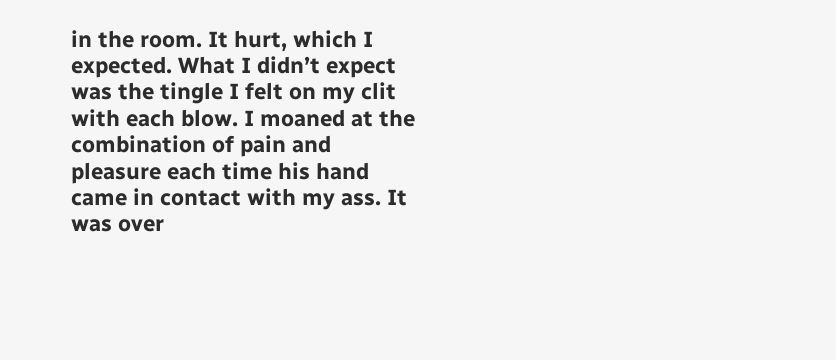in the room. It hurt, which I expected. What I didn’t expect was the tingle I felt on my clit with each blow. I moaned at the combination of pain and pleasure each time his hand came in contact with my ass. It was over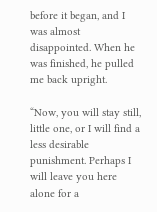before it began, and I was almost disappointed. When he was finished, he pulled me back upright.

“Now, you will stay still, little one, or I will find a less desirable punishment. Perhaps I will leave you here alone for a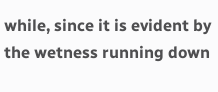while, since it is evident by the wetness running down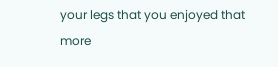your legs that you enjoyed that more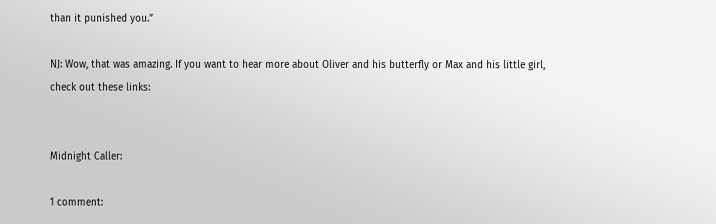than it punished you.”

NJ: Wow, that was amazing. If you want to hear more about Oliver and his butterfly or Max and his little girl, check out these links:


Midnight Caller:

1 comment: